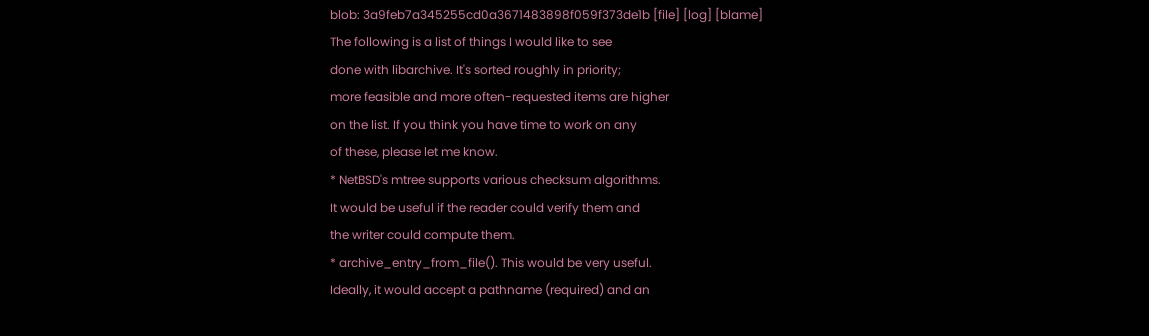blob: 3a9feb7a345255cd0a3671483898f059f373de1b [file] [log] [blame]
The following is a list of things I would like to see
done with libarchive. It's sorted roughly in priority;
more feasible and more often-requested items are higher
on the list. If you think you have time to work on any
of these, please let me know.
* NetBSD's mtree supports various checksum algorithms.
It would be useful if the reader could verify them and
the writer could compute them.
* archive_entry_from_file(). This would be very useful.
Ideally, it would accept a pathname (required) and an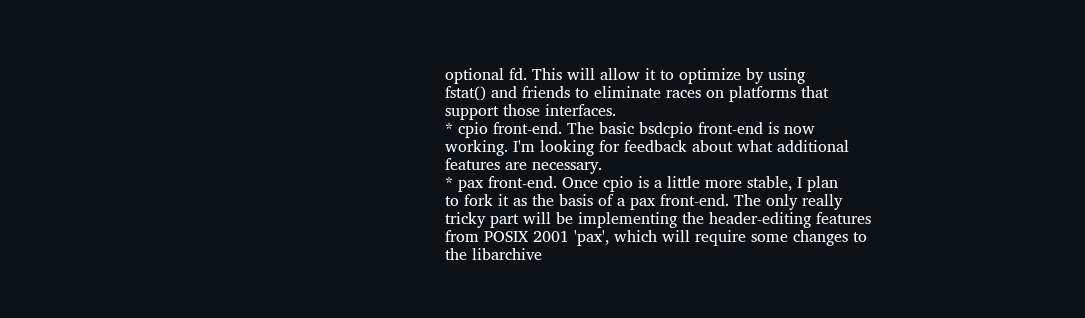optional fd. This will allow it to optimize by using
fstat() and friends to eliminate races on platforms that
support those interfaces.
* cpio front-end. The basic bsdcpio front-end is now
working. I'm looking for feedback about what additional
features are necessary.
* pax front-end. Once cpio is a little more stable, I plan
to fork it as the basis of a pax front-end. The only really
tricky part will be implementing the header-editing features
from POSIX 2001 'pax', which will require some changes to
the libarchive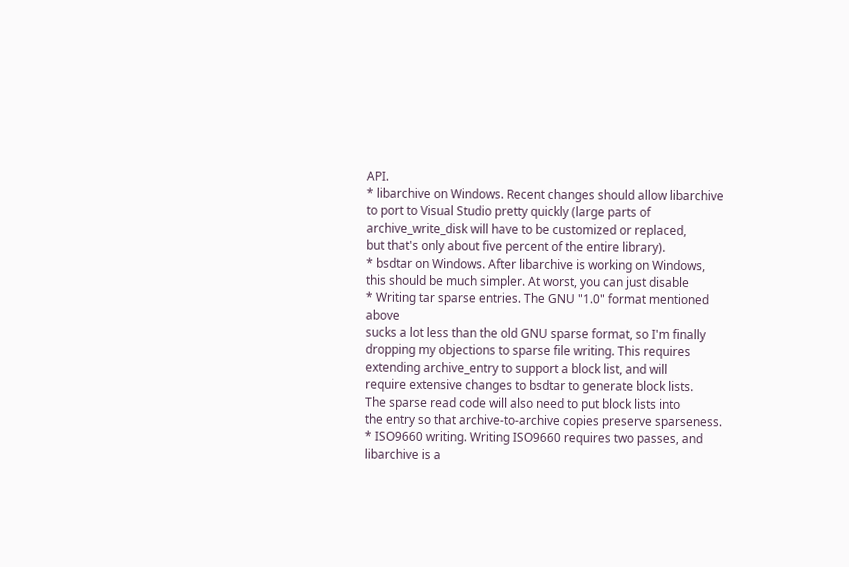API.
* libarchive on Windows. Recent changes should allow libarchive
to port to Visual Studio pretty quickly (large parts of
archive_write_disk will have to be customized or replaced,
but that's only about five percent of the entire library).
* bsdtar on Windows. After libarchive is working on Windows,
this should be much simpler. At worst, you can just disable
* Writing tar sparse entries. The GNU "1.0" format mentioned above
sucks a lot less than the old GNU sparse format, so I'm finally
dropping my objections to sparse file writing. This requires
extending archive_entry to support a block list, and will
require extensive changes to bsdtar to generate block lists.
The sparse read code will also need to put block lists into
the entry so that archive-to-archive copies preserve sparseness.
* ISO9660 writing. Writing ISO9660 requires two passes, and
libarchive is a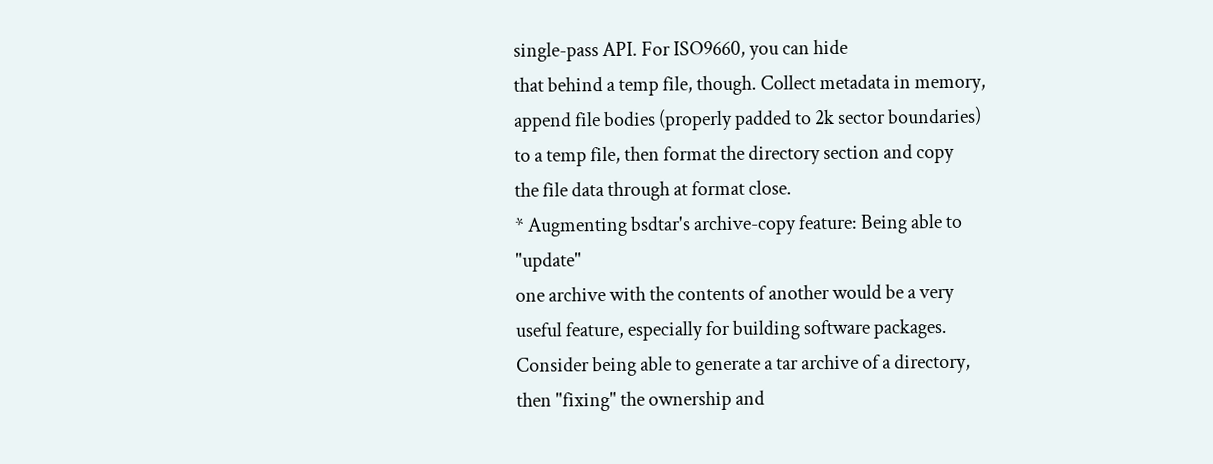single-pass API. For ISO9660, you can hide
that behind a temp file, though. Collect metadata in memory,
append file bodies (properly padded to 2k sector boundaries)
to a temp file, then format the directory section and copy
the file data through at format close.
* Augmenting bsdtar's archive-copy feature: Being able to "update"
one archive with the contents of another would be a very
useful feature, especially for building software packages.
Consider being able to generate a tar archive of a directory,
then "fixing" the ownership and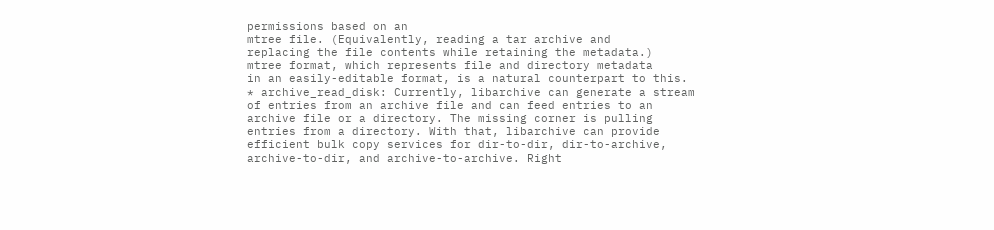permissions based on an
mtree file. (Equivalently, reading a tar archive and
replacing the file contents while retaining the metadata.)
mtree format, which represents file and directory metadata
in an easily-editable format, is a natural counterpart to this.
* archive_read_disk: Currently, libarchive can generate a stream
of entries from an archive file and can feed entries to an
archive file or a directory. The missing corner is pulling
entries from a directory. With that, libarchive can provide
efficient bulk copy services for dir-to-dir, dir-to-archive,
archive-to-dir, and archive-to-archive. Right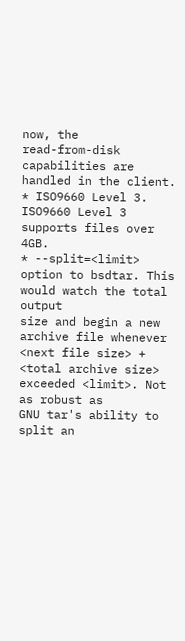now, the
read-from-disk capabilities are handled in the client.
* ISO9660 Level 3. ISO9660 Level 3 supports files over 4GB.
* --split=<limit> option to bsdtar. This would watch the total output
size and begin a new archive file whenever <next file size> +
<total archive size> exceeded <limit>. Not as robust as
GNU tar's ability to split an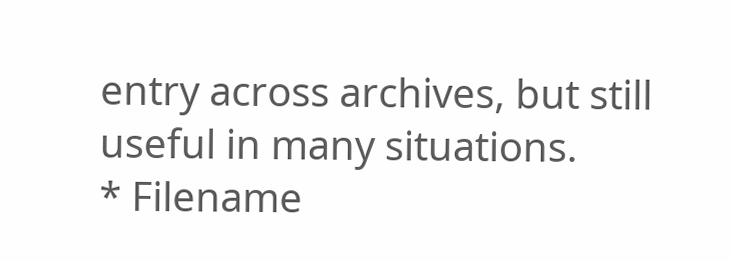entry across archives, but still
useful in many situations.
* Filename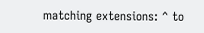matching extensions: ^ to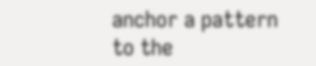anchor a pattern to the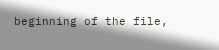beginning of the file,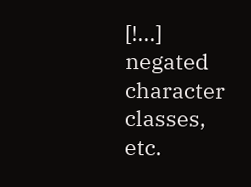[!...] negated character classes, etc.